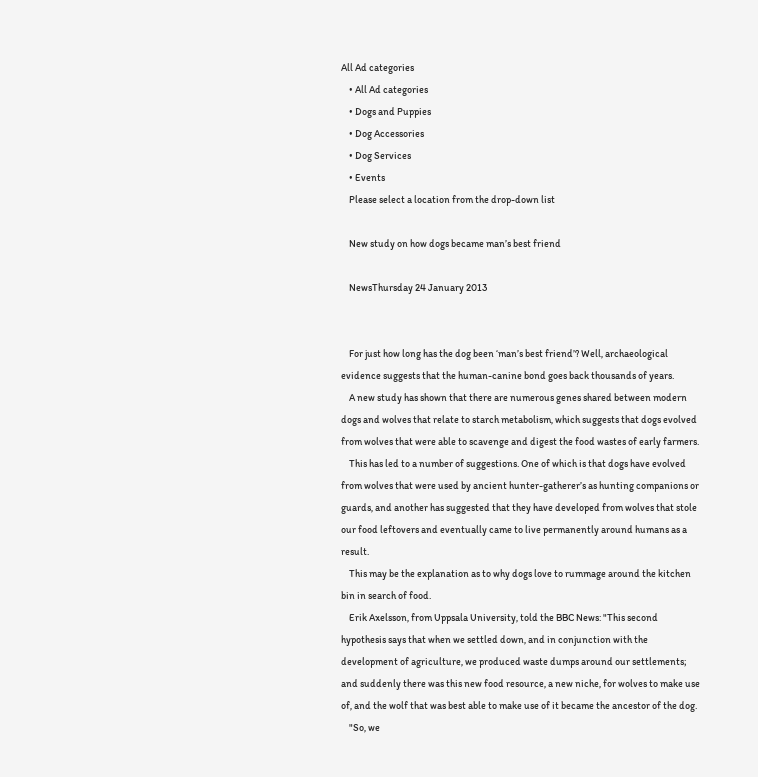All Ad categories
    • All Ad categories
    • Dogs and Puppies
    • Dog Accessories
    • Dog Services
    • Events
    Please select a location from the drop-down list

    New study on how dogs became man’s best friend

    NewsThursday 24 January 2013


    For just how long has the dog been ‘man’s best friend’? Well, archaeological evidence suggests that the human-canine bond goes back thousands of years.
    A new study has shown that there are numerous genes shared between modern dogs and wolves that relate to starch metabolism, which suggests that dogs evolved from wolves that were able to scavenge and digest the food wastes of early farmers.
    This has led to a number of suggestions. One of which is that dogs have evolved from wolves that were used by ancient hunter-gatherer’s as hunting companions or guards, and another has suggested that they have developed from wolves that stole our food leftovers and eventually came to live permanently around humans as a result.
    This may be the explanation as to why dogs love to rummage around the kitchen bin in search of food.
    Erik Axelsson, from Uppsala University, told the BBC News: "This second hypothesis says that when we settled down, and in conjunction with the development of agriculture, we produced waste dumps around our settlements; and suddenly there was this new food resource, a new niche, for wolves to make use of, and the wolf that was best able to make use of it became the ancestor of the dog.
    "So, we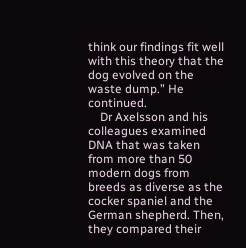think our findings fit well with this theory that the dog evolved on the waste dump.” He continued.
    Dr Axelsson and his colleagues examined DNA that was taken from more than 50 modern dogs from breeds as diverse as the cocker spaniel and the German shepherd. Then, they compared their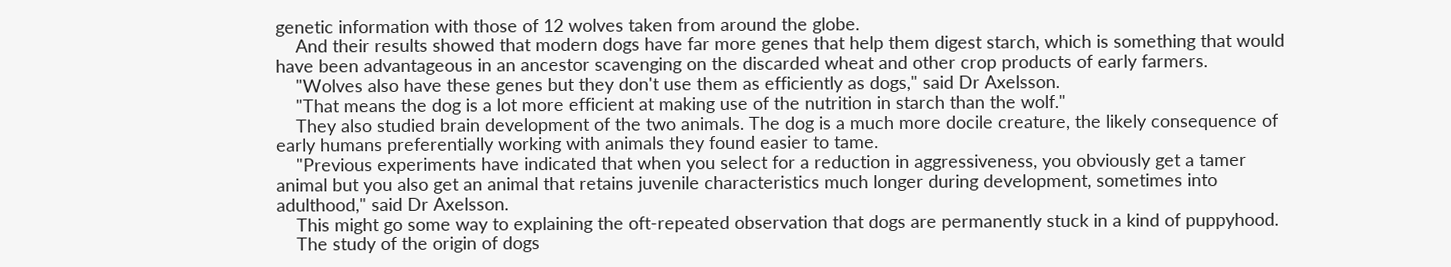genetic information with those of 12 wolves taken from around the globe.
    And their results showed that modern dogs have far more genes that help them digest starch, which is something that would have been advantageous in an ancestor scavenging on the discarded wheat and other crop products of early farmers.
    "Wolves also have these genes but they don't use them as efficiently as dogs," said Dr Axelsson.
    "That means the dog is a lot more efficient at making use of the nutrition in starch than the wolf."
    They also studied brain development of the two animals. The dog is a much more docile creature, the likely consequence of early humans preferentially working with animals they found easier to tame.
    "Previous experiments have indicated that when you select for a reduction in aggressiveness, you obviously get a tamer animal but you also get an animal that retains juvenile characteristics much longer during development, sometimes into adulthood," said Dr Axelsson.
    This might go some way to explaining the oft-repeated observation that dogs are permanently stuck in a kind of puppyhood.
    The study of the origin of dogs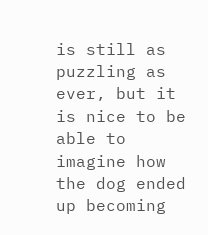is still as puzzling as ever, but it is nice to be able to imagine how the dog ended up becoming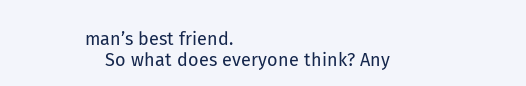man’s best friend.
    So what does everyone think? Any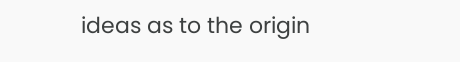ideas as to the origin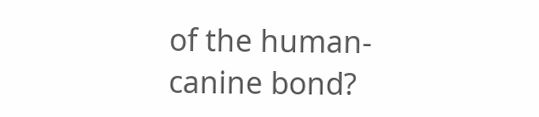of the human-canine bond?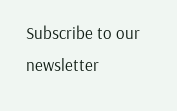Subscribe to our newsletter